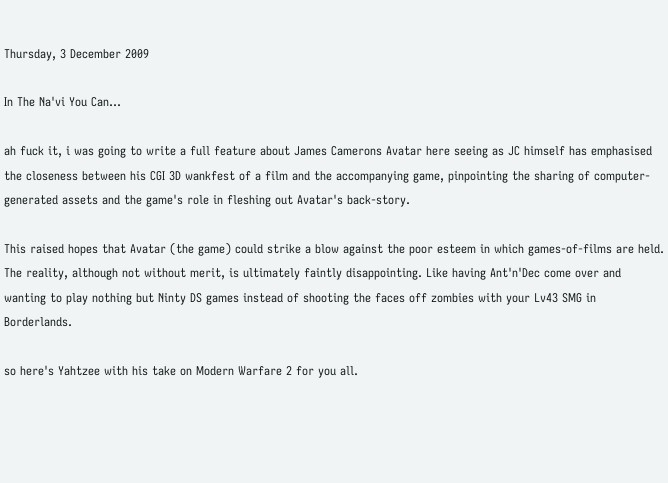Thursday, 3 December 2009

In The Na'vi You Can...

ah fuck it, i was going to write a full feature about James Camerons Avatar here seeing as JC himself has emphasised the closeness between his CGI 3D wankfest of a film and the accompanying game, pinpointing the sharing of computer-generated assets and the game's role in fleshing out Avatar's back-story.

This raised hopes that Avatar (the game) could strike a blow against the poor esteem in which games-of-films are held. The reality, although not without merit, is ultimately faintly disappointing. Like having Ant'n'Dec come over and wanting to play nothing but Ninty DS games instead of shooting the faces off zombies with your Lv43 SMG in Borderlands.

so here's Yahtzee with his take on Modern Warfare 2 for you all.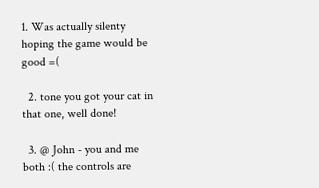1. Was actually silenty hoping the game would be good =(

  2. tone you got your cat in that one, well done!

  3. @ John - you and me both :( the controls are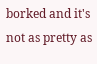borked and it's not as pretty as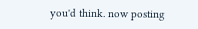you'd think. now posting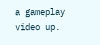a gameplay video up.